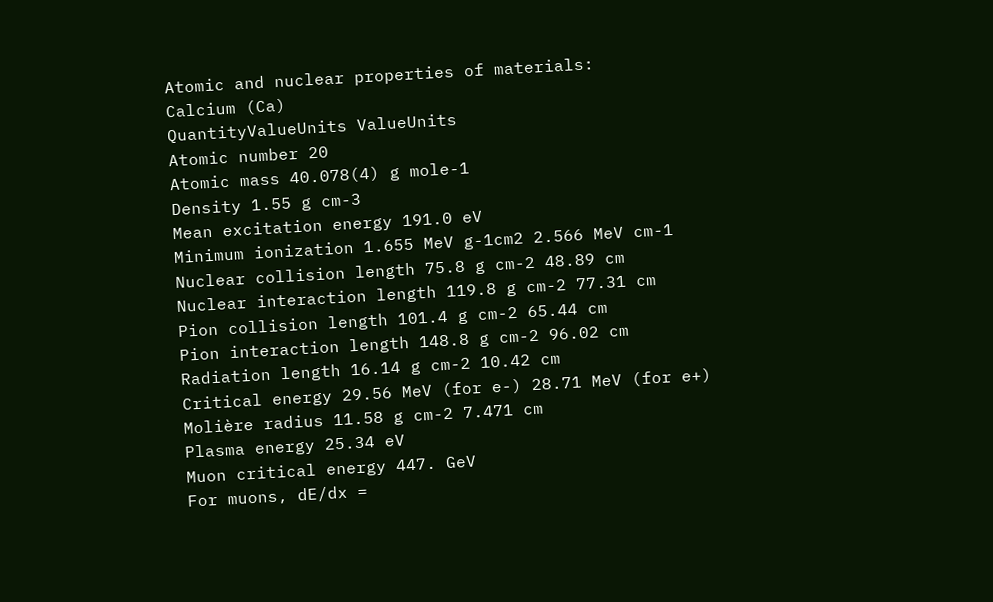Atomic and nuclear properties of materials:
Calcium (Ca)
QuantityValueUnits ValueUnits
Atomic number 20
Atomic mass 40.078(4) g mole-1
Density 1.55 g cm-3
Mean excitation energy 191.0 eV
Minimum ionization 1.655 MeV g-1cm2 2.566 MeV cm-1
Nuclear collision length 75.8 g cm-2 48.89 cm
Nuclear interaction length 119.8 g cm-2 77.31 cm
Pion collision length 101.4 g cm-2 65.44 cm
Pion interaction length 148.8 g cm-2 96.02 cm
Radiation length 16.14 g cm-2 10.42 cm
Critical energy 29.56 MeV (for e-) 28.71 MeV (for e+)
Molière radius 11.58 g cm-2 7.471 cm
Plasma energy 25.34 eV
Muon critical energy 447. GeV
For muons, dE/dx =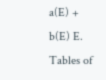a(E) + b(E) E. Tables of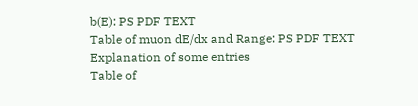b(E): PS PDF TEXT
Table of muon dE/dx and Range: PS PDF TEXT
Explanation of some entries
Table of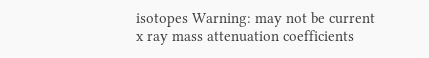isotopes Warning: may not be current
x ray mass attenuation coefficients